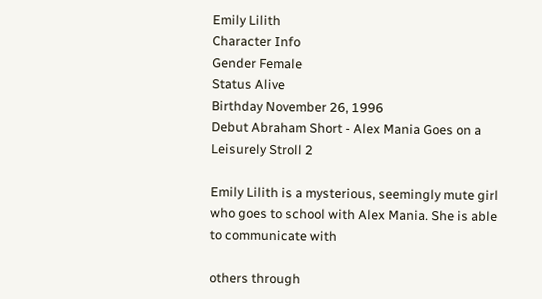Emily Lilith
Character Info
Gender Female
Status Alive
Birthday November 26, 1996
Debut Abraham Short - Alex Mania Goes on a Leisurely Stroll 2

Emily Lilith is a mysterious, seemingly mute girl who goes to school with Alex Mania. She is able to communicate with

others through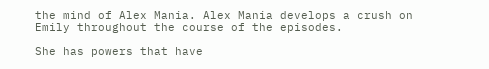the mind of Alex Mania. Alex Mania develops a crush on Emily throughout the course of the episodes.

She has powers that have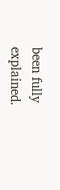been fully explained.